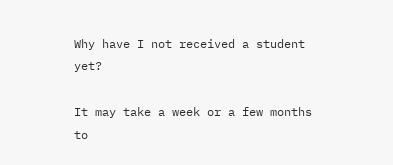Why have I not received a student yet?

It may take a week or a few months to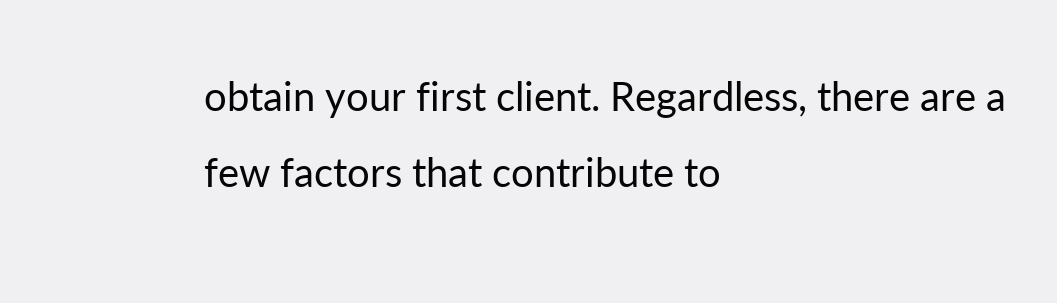obtain your first client. Regardless, there are a few factors that contribute to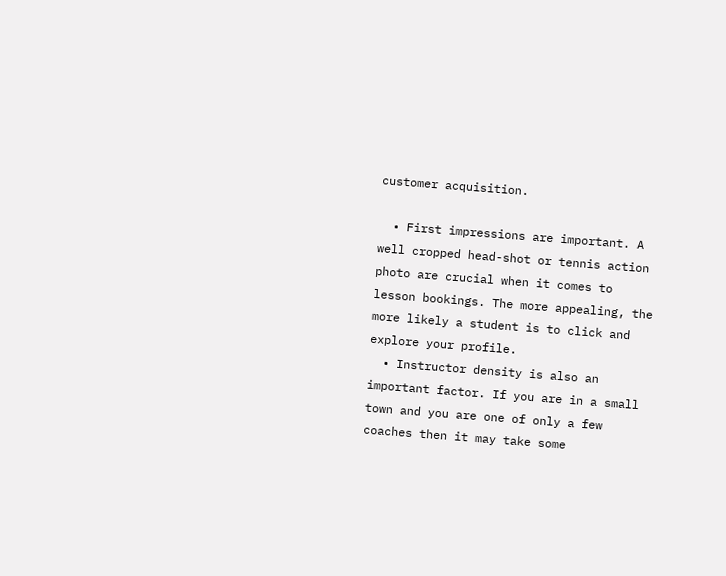customer acquisition.

  • First impressions are important. A well cropped head-shot or tennis action photo are crucial when it comes to lesson bookings. The more appealing, the more likely a student is to click and explore your profile.
  • Instructor density is also an important factor. If you are in a small town and you are one of only a few coaches then it may take some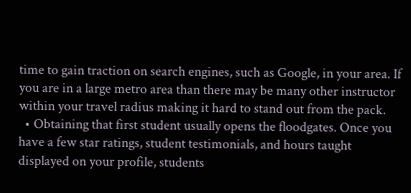time to gain traction on search engines, such as Google, in your area. If you are in a large metro area than there may be many other instructor within your travel radius making it hard to stand out from the pack.
  • Obtaining that first student usually opens the floodgates. Once you have a few star ratings, student testimonials, and hours taught displayed on your profile, students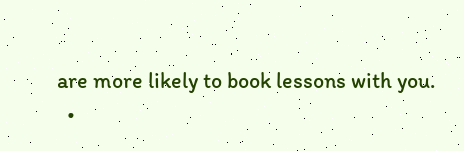are more likely to book lessons with you.
  •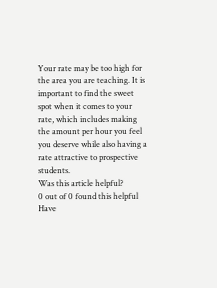Your rate may be too high for the area you are teaching. It is important to find the sweet spot when it comes to your rate, which includes making the amount per hour you feel you deserve while also having a rate attractive to prospective students.
Was this article helpful?
0 out of 0 found this helpful
Have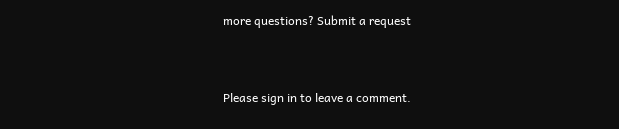more questions? Submit a request


Please sign in to leave a comment.